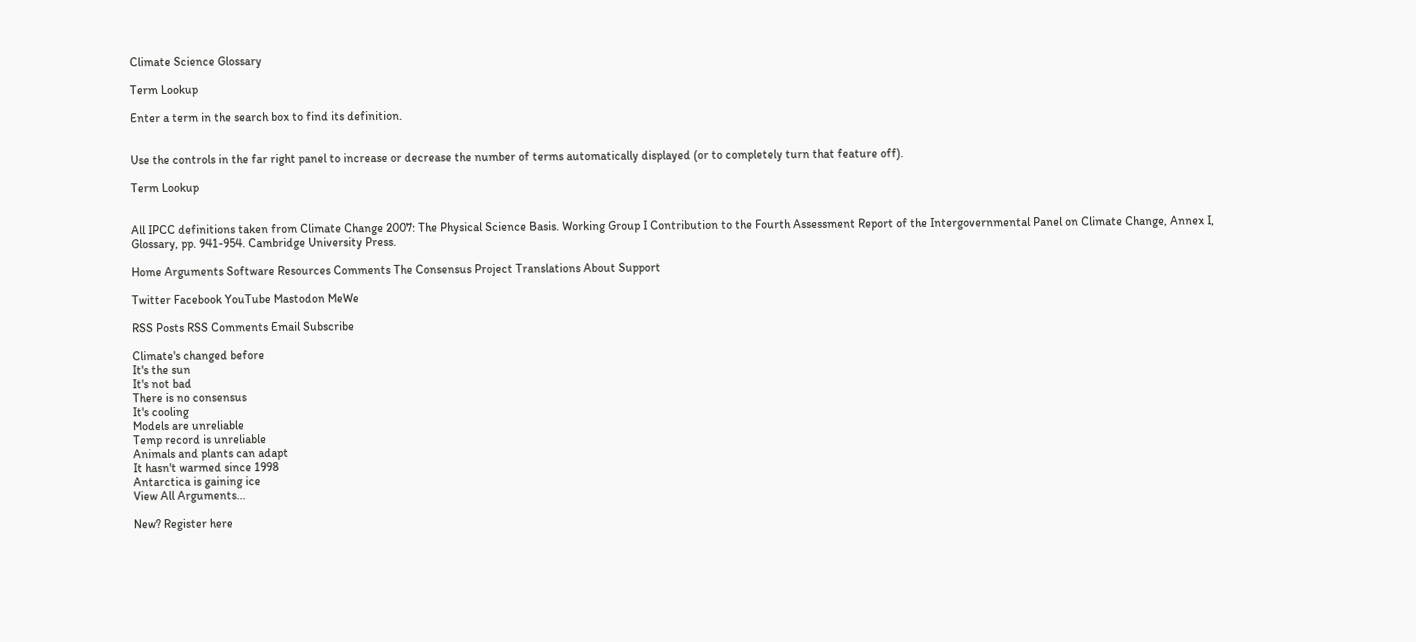Climate Science Glossary

Term Lookup

Enter a term in the search box to find its definition.


Use the controls in the far right panel to increase or decrease the number of terms automatically displayed (or to completely turn that feature off).

Term Lookup


All IPCC definitions taken from Climate Change 2007: The Physical Science Basis. Working Group I Contribution to the Fourth Assessment Report of the Intergovernmental Panel on Climate Change, Annex I, Glossary, pp. 941-954. Cambridge University Press.

Home Arguments Software Resources Comments The Consensus Project Translations About Support

Twitter Facebook YouTube Mastodon MeWe

RSS Posts RSS Comments Email Subscribe

Climate's changed before
It's the sun
It's not bad
There is no consensus
It's cooling
Models are unreliable
Temp record is unreliable
Animals and plants can adapt
It hasn't warmed since 1998
Antarctica is gaining ice
View All Arguments...

New? Register here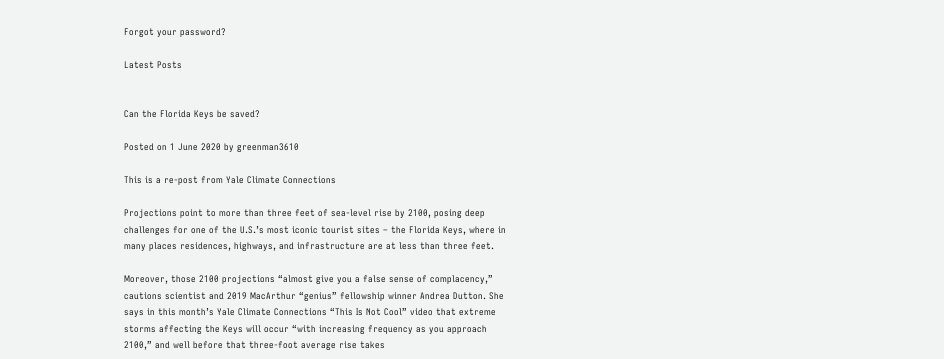Forgot your password?

Latest Posts


Can the Florida Keys be saved?

Posted on 1 June 2020 by greenman3610

This is a re-post from Yale Climate Connections

Projections point to more than three feet of sea-level rise by 2100, posing deep challenges for one of the U.S.’s most iconic tourist sites – the Florida Keys, where in many places residences, highways, and infrastructure are at less than three feet.

Moreover, those 2100 projections “almost give you a false sense of complacency,” cautions scientist and 2019 MacArthur “genius” fellowship winner Andrea Dutton. She says in this month’s Yale Climate Connections “This Is Not Cool” video that extreme storms affecting the Keys will occur “with increasing frequency as you approach 2100,” and well before that three-foot average rise takes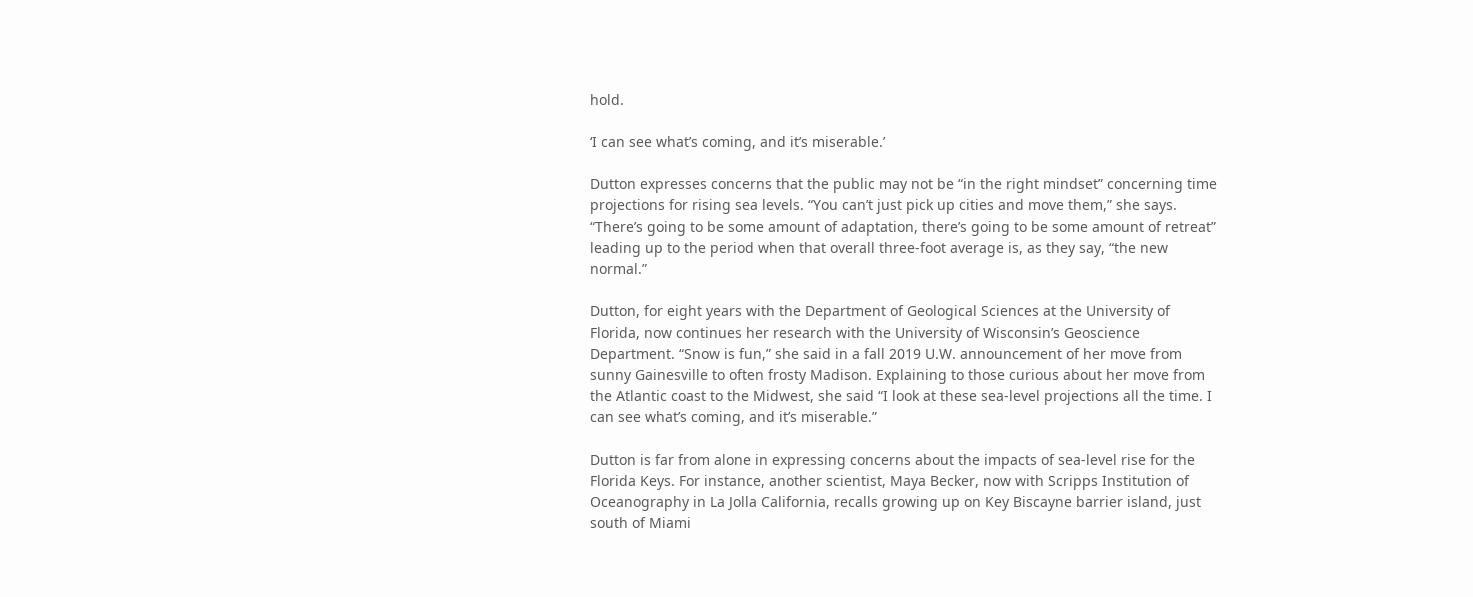hold.

‘I can see what’s coming, and it’s miserable.’

Dutton expresses concerns that the public may not be “in the right mindset” concerning time projections for rising sea levels. “You can’t just pick up cities and move them,” she says. “There’s going to be some amount of adaptation, there’s going to be some amount of retreat” leading up to the period when that overall three-foot average is, as they say, “the new normal.”

Dutton, for eight years with the Department of Geological Sciences at the University of Florida, now continues her research with the University of Wisconsin’s Geoscience Department. “Snow is fun,” she said in a fall 2019 U.W. announcement of her move from sunny Gainesville to often frosty Madison. Explaining to those curious about her move from the Atlantic coast to the Midwest, she said “I look at these sea-level projections all the time. I can see what’s coming, and it’s miserable.”

Dutton is far from alone in expressing concerns about the impacts of sea-level rise for the Florida Keys. For instance, another scientist, Maya Becker, now with Scripps Institution of Oceanography in La Jolla California, recalls growing up on Key Biscayne barrier island, just south of Miami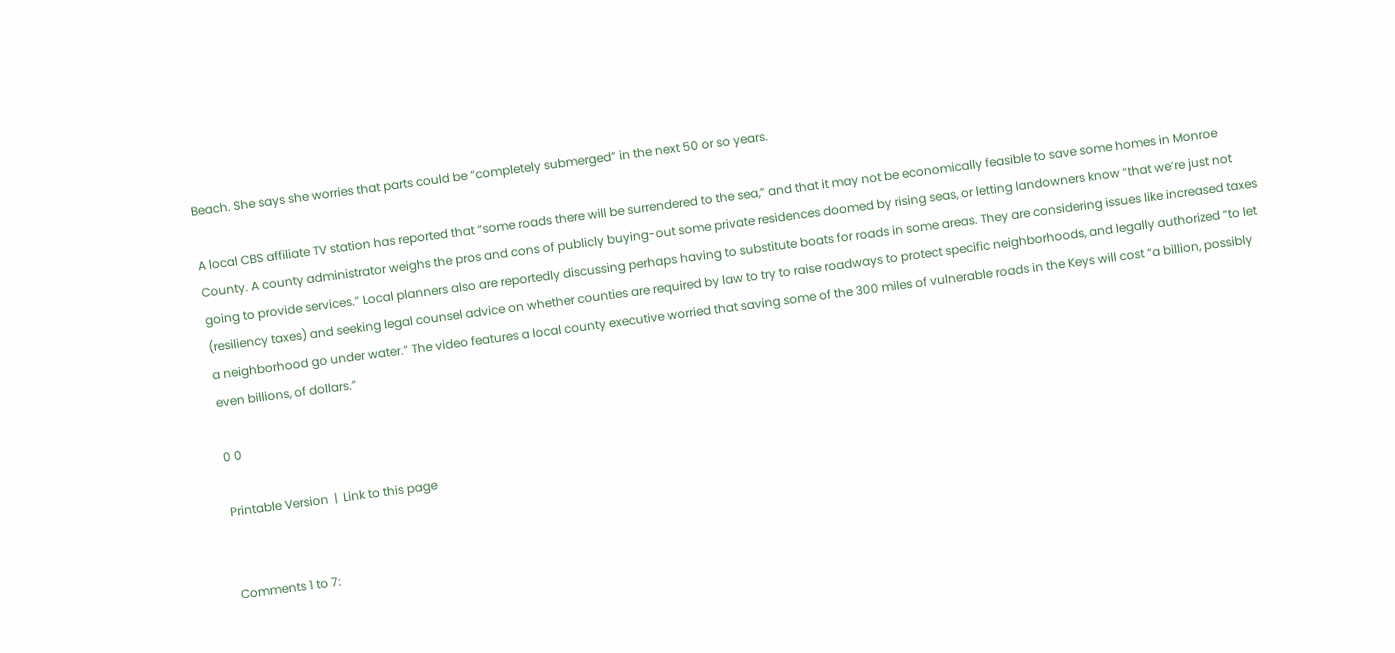Beach. She says she worries that parts could be “completely submerged” in the next 50 or so years.

A local CBS affiliate TV station has reported that “some roads there will be surrendered to the sea,” and that it may not be economically feasible to save some homes in Monroe County. A county administrator weighs the pros and cons of publicly buying-out some private residences doomed by rising seas, or letting landowners know “that we’re just not going to provide services.” Local planners also are reportedly discussing perhaps having to substitute boats for roads in some areas. They are considering issues like increased taxes (resiliency taxes) and seeking legal counsel advice on whether counties are required by law to try to raise roadways to protect specific neighborhoods, and legally authorized “to let a neighborhood go under water.” The video features a local county executive worried that saving some of the 300 miles of vulnerable roads in the Keys will cost “a billion, possibly even billions, of dollars.”

0 0

Printable Version  |  Link to this page


Comments 1 to 7: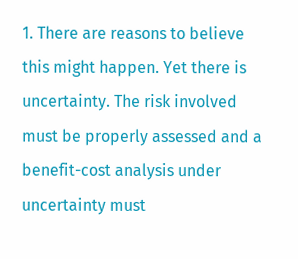1. There are reasons to believe this might happen. Yet there is uncertainty. The risk involved must be properly assessed and a benefit-cost analysis under uncertainty must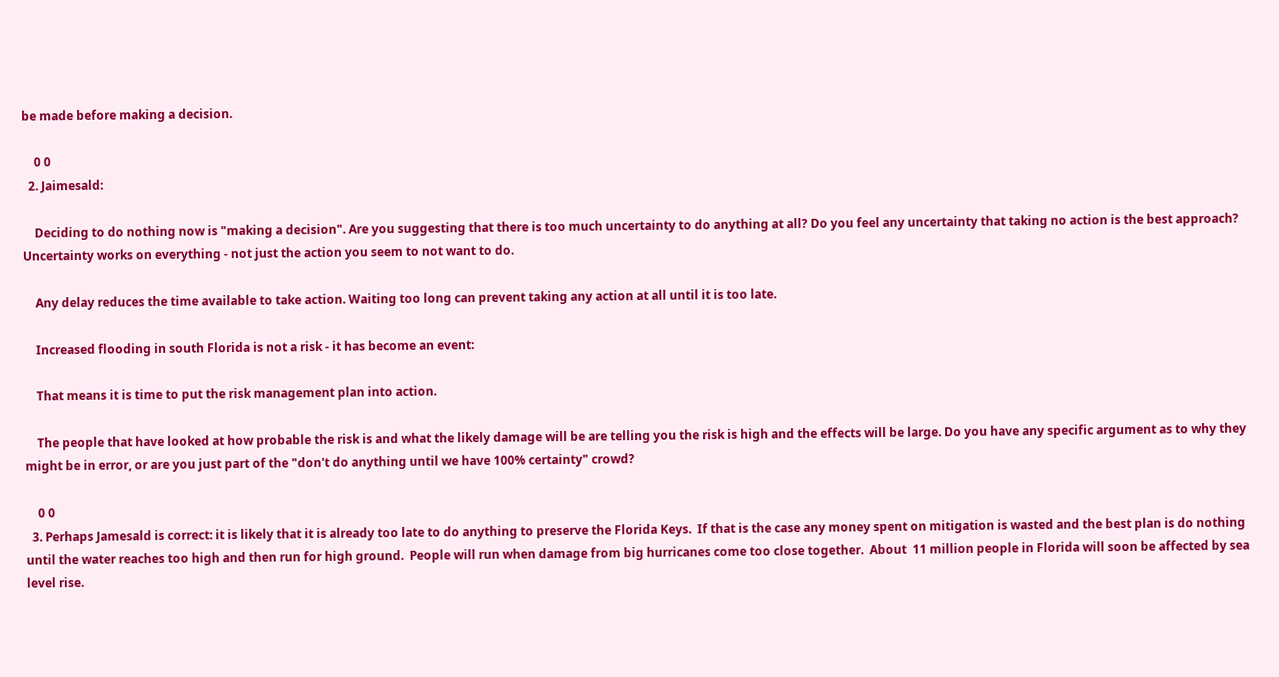be made before making a decision.

    0 0
  2. Jaimesald:

    Deciding to do nothing now is "making a decision". Are you suggesting that there is too much uncertainty to do anything at all? Do you feel any uncertainty that taking no action is the best approach? Uncertainty works on everything - not just the action you seem to not want to do.

    Any delay reduces the time available to take action. Waiting too long can prevent taking any action at all until it is too late.

    Increased flooding in south Florida is not a risk - it has become an event:

    That means it is time to put the risk management plan into action.

    The people that have looked at how probable the risk is and what the likely damage will be are telling you the risk is high and the effects will be large. Do you have any specific argument as to why they might be in error, or are you just part of the "don't do anything until we have 100% certainty" crowd?

    0 0
  3. Perhaps Jamesald is correct: it is likely that it is already too late to do anything to preserve the Florida Keys.  If that is the case any money spent on mitigation is wasted and the best plan is do nothing until the water reaches too high and then run for high ground.  People will run when damage from big hurricanes come too close together.  About  11 million people in Florida will soon be affected by sea level rise.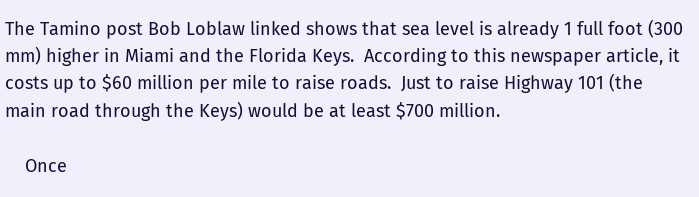The Tamino post Bob Loblaw linked shows that sea level is already 1 full foot (300 mm) higher in Miami and the Florida Keys.  According to this newspaper article, it costs up to $60 million per mile to raise roads.  Just to raise Highway 101 (the main road through the Keys) would be at least $700 million.

    Once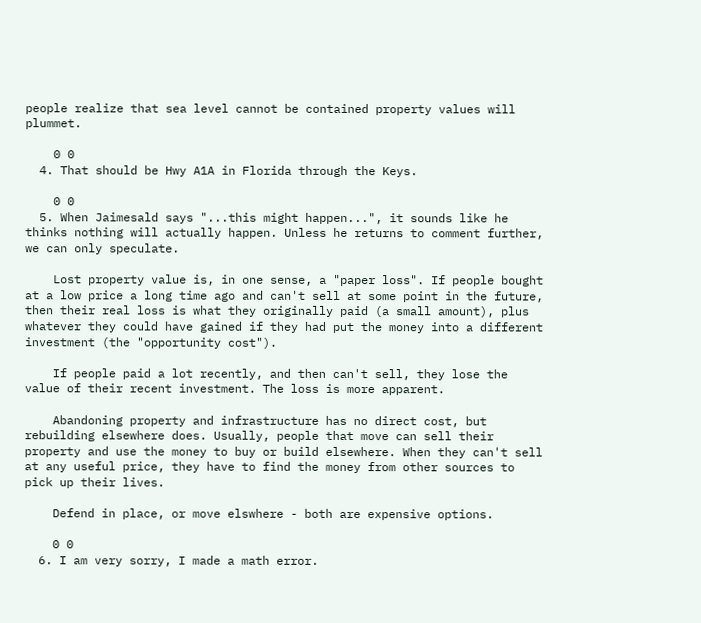people realize that sea level cannot be contained property values will plummet.

    0 0
  4. That should be Hwy A1A in Florida through the Keys.

    0 0
  5. When Jaimesald says "...this might happen...", it sounds like he thinks nothing will actually happen. Unless he returns to comment further, we can only speculate.

    Lost property value is, in one sense, a "paper loss". If people bought at a low price a long time ago and can't sell at some point in the future, then their real loss is what they originally paid (a small amount), plus whatever they could have gained if they had put the money into a different investment (the "opportunity cost").

    If people paid a lot recently, and then can't sell, they lose the value of their recent investment. The loss is more apparent.

    Abandoning property and infrastructure has no direct cost, but rebuilding elsewhere does. Usually, people that move can sell their property and use the money to buy or build elsewhere. When they can't sell at any useful price, they have to find the money from other sources to pick up their lives.

    Defend in place, or move elswhere - both are expensive options.

    0 0
  6. I am very sorry, I made a math error.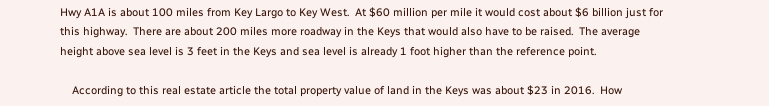Hwy A1A is about 100 miles from Key Largo to Key West.  At $60 million per mile it would cost about $6 billion just for this highway.  There are about 200 miles more roadway in the Keys that would also have to be raised.  The average height above sea level is 3 feet in the Keys and sea level is already 1 foot higher than the reference point.

    According to this real estate article the total property value of land in the Keys was about $23 in 2016.  How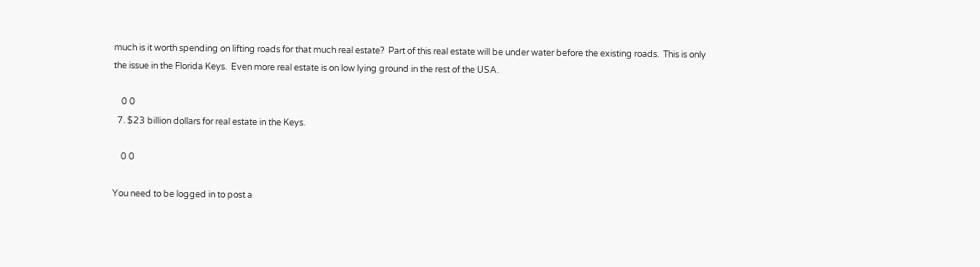much is it worth spending on lifting roads for that much real estate?  Part of this real estate will be under water before the existing roads.  This is only the issue in the Florida Keys.  Even more real estate is on low lying ground in the rest of the USA.

    0 0
  7. $23 billion dollars for real estate in the Keys.

    0 0

You need to be logged in to post a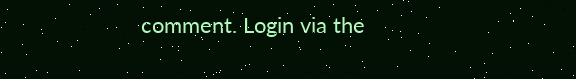comment. Login via the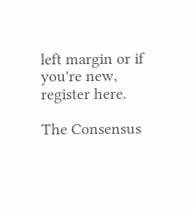left margin or if you're new, register here.

The Consensus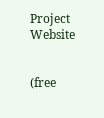Project Website


(free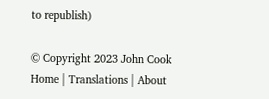to republish)

© Copyright 2023 John Cook
Home | Translations | About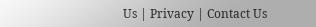Us | Privacy | Contact Us